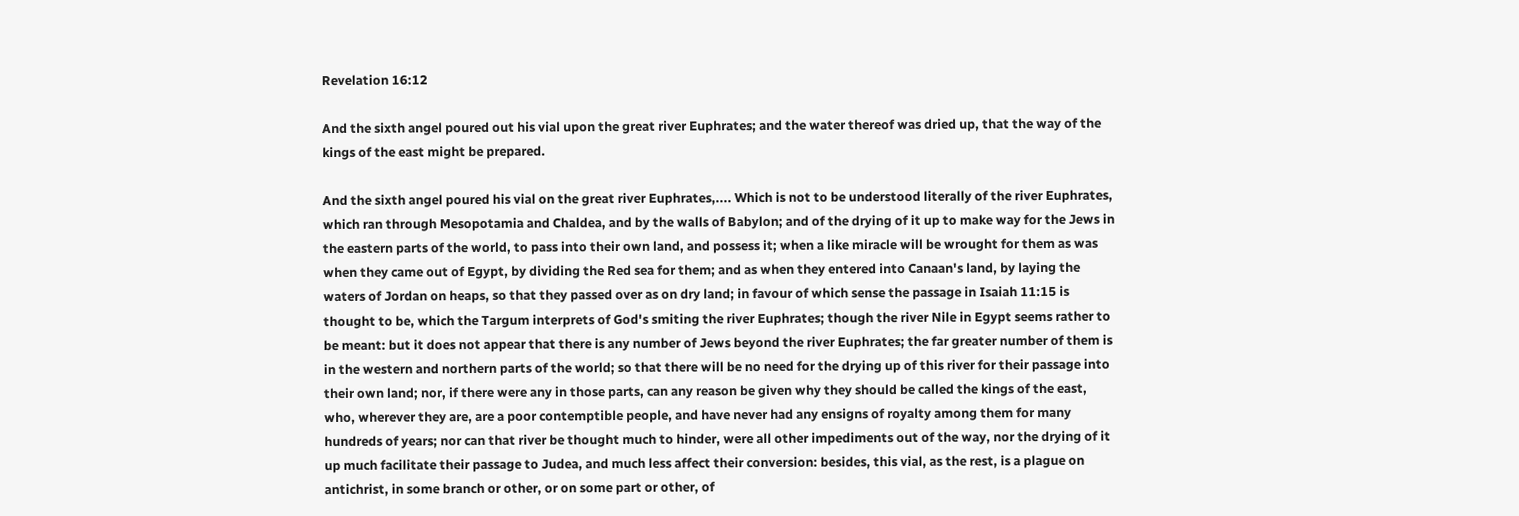Revelation 16:12

And the sixth angel poured out his vial upon the great river Euphrates; and the water thereof was dried up, that the way of the kings of the east might be prepared.

And the sixth angel poured his vial on the great river Euphrates,.... Which is not to be understood literally of the river Euphrates, which ran through Mesopotamia and Chaldea, and by the walls of Babylon; and of the drying of it up to make way for the Jews in the eastern parts of the world, to pass into their own land, and possess it; when a like miracle will be wrought for them as was when they came out of Egypt, by dividing the Red sea for them; and as when they entered into Canaan's land, by laying the waters of Jordan on heaps, so that they passed over as on dry land; in favour of which sense the passage in Isaiah 11:15 is thought to be, which the Targum interprets of God's smiting the river Euphrates; though the river Nile in Egypt seems rather to be meant: but it does not appear that there is any number of Jews beyond the river Euphrates; the far greater number of them is in the western and northern parts of the world; so that there will be no need for the drying up of this river for their passage into their own land; nor, if there were any in those parts, can any reason be given why they should be called the kings of the east, who, wherever they are, are a poor contemptible people, and have never had any ensigns of royalty among them for many hundreds of years; nor can that river be thought much to hinder, were all other impediments out of the way, nor the drying of it up much facilitate their passage to Judea, and much less affect their conversion: besides, this vial, as the rest, is a plague on antichrist, in some branch or other, or on some part or other, of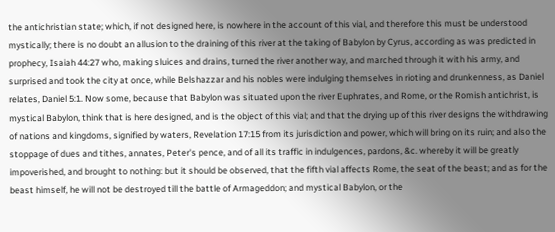the antichristian state; which, if not designed here, is nowhere in the account of this vial, and therefore this must be understood mystically; there is no doubt an allusion to the draining of this river at the taking of Babylon by Cyrus, according as was predicted in prophecy, Isaiah 44:27 who, making sluices and drains, turned the river another way, and marched through it with his army, and surprised and took the city at once, while Belshazzar and his nobles were indulging themselves in rioting and drunkenness, as Daniel relates, Daniel 5:1. Now some, because that Babylon was situated upon the river Euphrates, and Rome, or the Romish antichrist, is mystical Babylon, think that is here designed, and is the object of this vial; and that the drying up of this river designs the withdrawing of nations and kingdoms, signified by waters, Revelation 17:15 from its jurisdiction and power, which will bring on its ruin; and also the stoppage of dues and tithes, annates, Peter's pence, and of all its traffic in indulgences, pardons, &c. whereby it will be greatly impoverished, and brought to nothing: but it should be observed, that the fifth vial affects Rome, the seat of the beast; and as for the beast himself, he will not be destroyed till the battle of Armageddon; and mystical Babylon, or the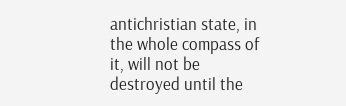antichristian state, in the whole compass of it, will not be destroyed until the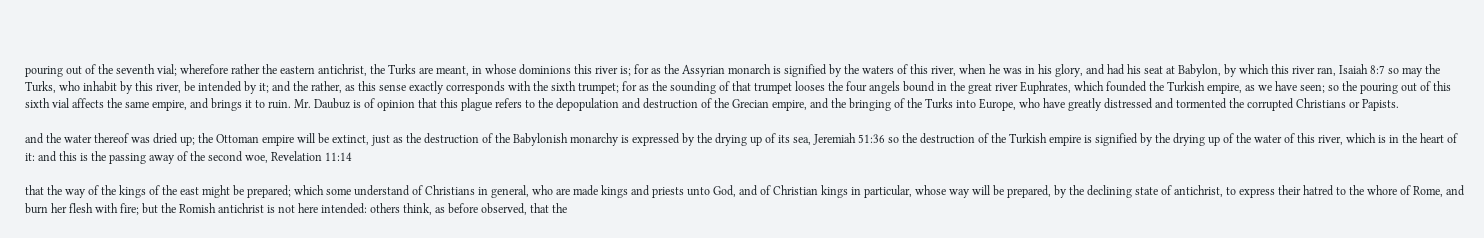pouring out of the seventh vial; wherefore rather the eastern antichrist, the Turks are meant, in whose dominions this river is; for as the Assyrian monarch is signified by the waters of this river, when he was in his glory, and had his seat at Babylon, by which this river ran, Isaiah 8:7 so may the Turks, who inhabit by this river, be intended by it; and the rather, as this sense exactly corresponds with the sixth trumpet; for as the sounding of that trumpet looses the four angels bound in the great river Euphrates, which founded the Turkish empire, as we have seen; so the pouring out of this sixth vial affects the same empire, and brings it to ruin. Mr. Daubuz is of opinion that this plague refers to the depopulation and destruction of the Grecian empire, and the bringing of the Turks into Europe, who have greatly distressed and tormented the corrupted Christians or Papists.

and the water thereof was dried up; the Ottoman empire will be extinct, just as the destruction of the Babylonish monarchy is expressed by the drying up of its sea, Jeremiah 51:36 so the destruction of the Turkish empire is signified by the drying up of the water of this river, which is in the heart of it: and this is the passing away of the second woe, Revelation 11:14

that the way of the kings of the east might be prepared; which some understand of Christians in general, who are made kings and priests unto God, and of Christian kings in particular, whose way will be prepared, by the declining state of antichrist, to express their hatred to the whore of Rome, and burn her flesh with fire; but the Romish antichrist is not here intended: others think, as before observed, that the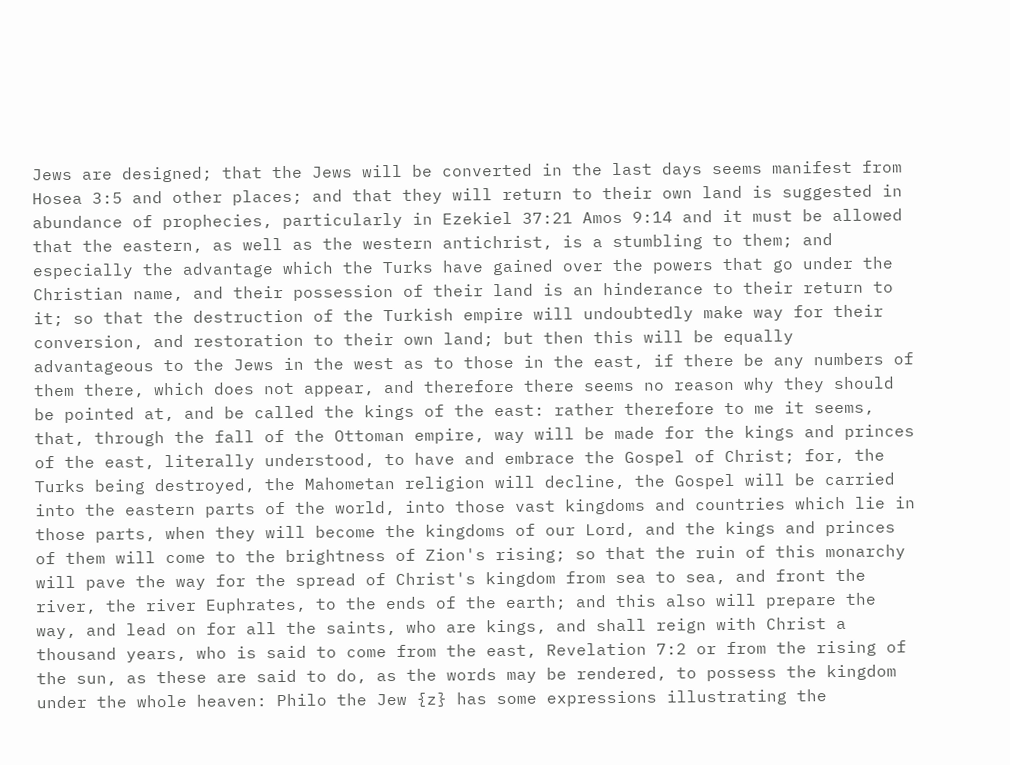Jews are designed; that the Jews will be converted in the last days seems manifest from Hosea 3:5 and other places; and that they will return to their own land is suggested in abundance of prophecies, particularly in Ezekiel 37:21 Amos 9:14 and it must be allowed that the eastern, as well as the western antichrist, is a stumbling to them; and especially the advantage which the Turks have gained over the powers that go under the Christian name, and their possession of their land is an hinderance to their return to it; so that the destruction of the Turkish empire will undoubtedly make way for their conversion, and restoration to their own land; but then this will be equally advantageous to the Jews in the west as to those in the east, if there be any numbers of them there, which does not appear, and therefore there seems no reason why they should be pointed at, and be called the kings of the east: rather therefore to me it seems, that, through the fall of the Ottoman empire, way will be made for the kings and princes of the east, literally understood, to have and embrace the Gospel of Christ; for, the Turks being destroyed, the Mahometan religion will decline, the Gospel will be carried into the eastern parts of the world, into those vast kingdoms and countries which lie in those parts, when they will become the kingdoms of our Lord, and the kings and princes of them will come to the brightness of Zion's rising; so that the ruin of this monarchy will pave the way for the spread of Christ's kingdom from sea to sea, and front the river, the river Euphrates, to the ends of the earth; and this also will prepare the way, and lead on for all the saints, who are kings, and shall reign with Christ a thousand years, who is said to come from the east, Revelation 7:2 or from the rising of the sun, as these are said to do, as the words may be rendered, to possess the kingdom under the whole heaven: Philo the Jew {z} has some expressions illustrating the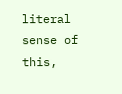literal sense of this,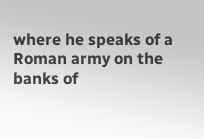where he speaks of a Roman army on the banks of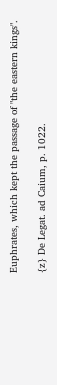Euphrates, which kept the passage of "the eastern kings".

{z} De Legat. ad Caium, p. 1022.